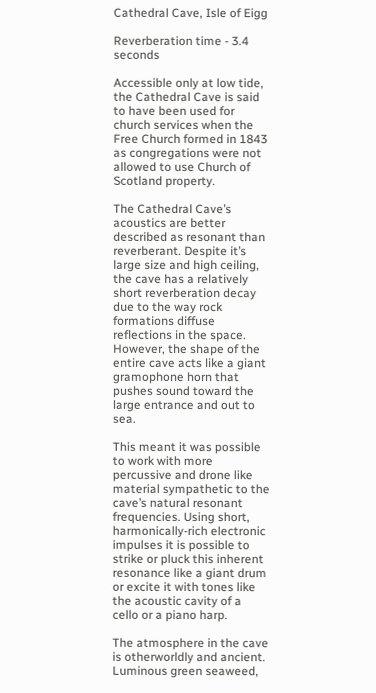Cathedral Cave, Isle of Eigg

Reverberation time - 3.4 seconds

Accessible only at low tide, the Cathedral Cave is said to have been used for church services when the Free Church formed in 1843 as congregations were not allowed to use Church of Scotland property.

The Cathedral Cave’s acoustics are better described as resonant than reverberant. Despite it’s large size and high ceiling, the cave has a relatively short reverberation decay due to the way rock formations diffuse reflections in the space. However, the shape of the entire cave acts like a giant gramophone horn that pushes sound toward the large entrance and out to sea.

This meant it was possible to work with more percussive and drone like material sympathetic to the cave’s natural resonant frequencies. Using short, harmonically-rich electronic impulses it is possible to strike or pluck this inherent resonance like a giant drum or excite it with tones like the acoustic cavity of a cello or a piano harp.

The atmosphere in the cave is otherworldly and ancient. Luminous green seaweed,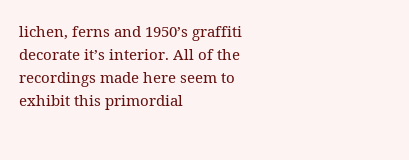lichen, ferns and 1950’s graffiti decorate it’s interior. All of the recordings made here seem to exhibit this primordial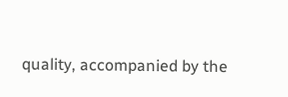quality, accompanied by the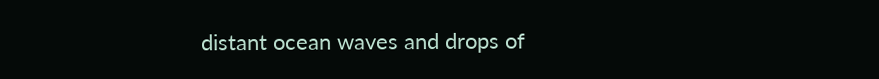distant ocean waves and drops of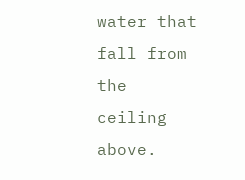water that fall from the ceiling above.